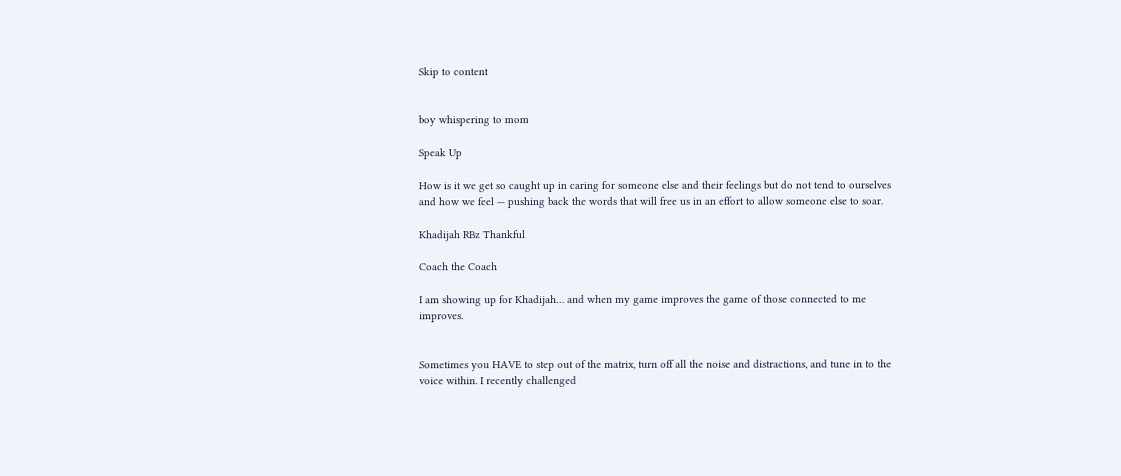Skip to content


boy whispering to mom

Speak Up

How is it we get so caught up in caring for someone else and their feelings but do not tend to ourselves and how we feel — pushing back the words that will free us in an effort to allow someone else to soar.

Khadijah RBz Thankful

Coach the Coach

I am showing up for Khadijah… and when my game improves the game of those connected to me improves.


Sometimes you HAVE to step out of the matrix, turn off all the noise and distractions, and tune in to the voice within. I recently challenged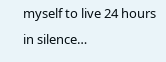myself to live 24 hours in silence…